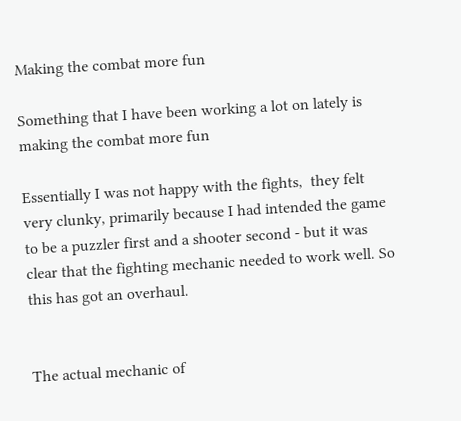Making the combat more fun

Something that I have been working a lot on lately is making the combat more fun

Essentially I was not happy with the fights,  they felt very clunky, primarily because I had intended the game to be a puzzler first and a shooter second - but it was clear that the fighting mechanic needed to work well. So this has got an overhaul.


The actual mechanic of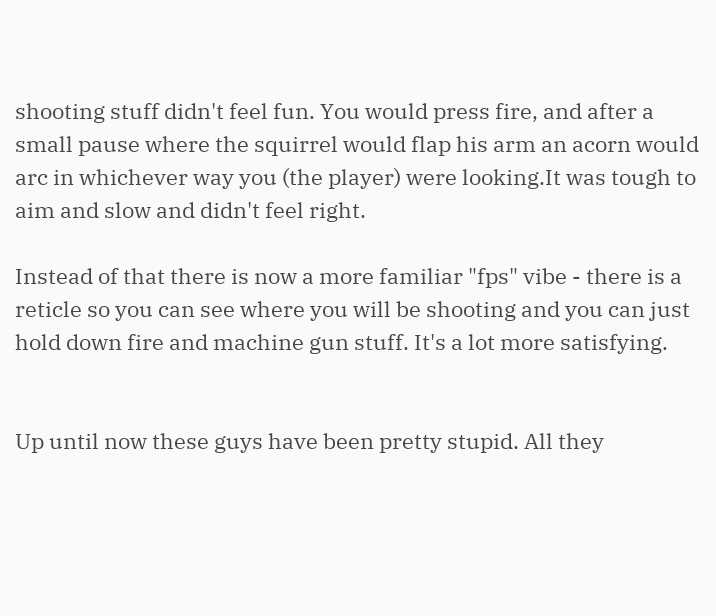shooting stuff didn't feel fun. You would press fire, and after a small pause where the squirrel would flap his arm an acorn would arc in whichever way you (the player) were looking.It was tough to aim and slow and didn't feel right.

Instead of that there is now a more familiar "fps" vibe - there is a reticle so you can see where you will be shooting and you can just hold down fire and machine gun stuff. It's a lot more satisfying.


Up until now these guys have been pretty stupid. All they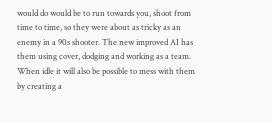would do would be to run towards you, shoot from time to time, so they were about as tricky as an enemy in a 90s shooter. The new improved AI has them using cover, dodging and working as a team. When idle it will also be possible to mess with them by creating a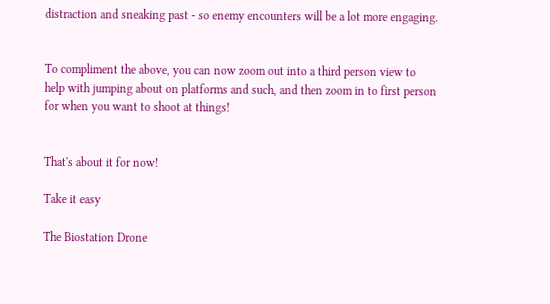distraction and sneaking past - so enemy encounters will be a lot more engaging.


To compliment the above, you can now zoom out into a third person view to help with jumping about on platforms and such, and then zoom in to first person for when you want to shoot at things!


That's about it for now!

Take it easy

The Biostation Drone